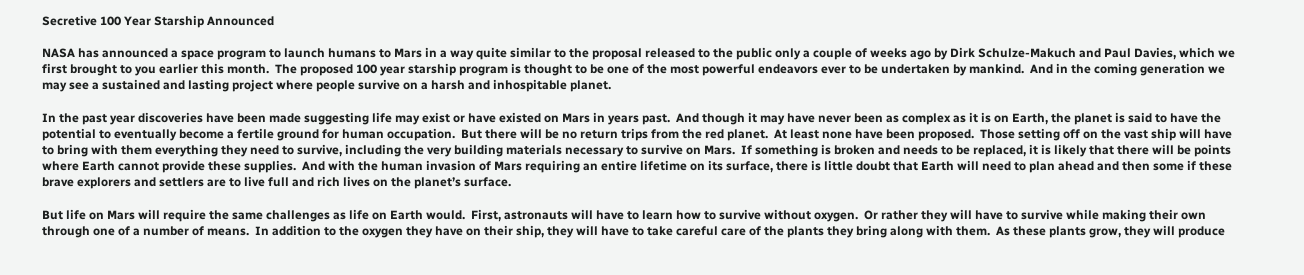Secretive 100 Year Starship Announced

NASA has announced a space program to launch humans to Mars in a way quite similar to the proposal released to the public only a couple of weeks ago by Dirk Schulze-Makuch and Paul Davies, which we first brought to you earlier this month.  The proposed 100 year starship program is thought to be one of the most powerful endeavors ever to be undertaken by mankind.  And in the coming generation we may see a sustained and lasting project where people survive on a harsh and inhospitable planet.

In the past year discoveries have been made suggesting life may exist or have existed on Mars in years past.  And though it may have never been as complex as it is on Earth, the planet is said to have the potential to eventually become a fertile ground for human occupation.  But there will be no return trips from the red planet.  At least none have been proposed.  Those setting off on the vast ship will have to bring with them everything they need to survive, including the very building materials necessary to survive on Mars.  If something is broken and needs to be replaced, it is likely that there will be points where Earth cannot provide these supplies.  And with the human invasion of Mars requiring an entire lifetime on its surface, there is little doubt that Earth will need to plan ahead and then some if these brave explorers and settlers are to live full and rich lives on the planet’s surface.

But life on Mars will require the same challenges as life on Earth would.  First, astronauts will have to learn how to survive without oxygen.  Or rather they will have to survive while making their own through one of a number of means.  In addition to the oxygen they have on their ship, they will have to take careful care of the plants they bring along with them.  As these plants grow, they will produce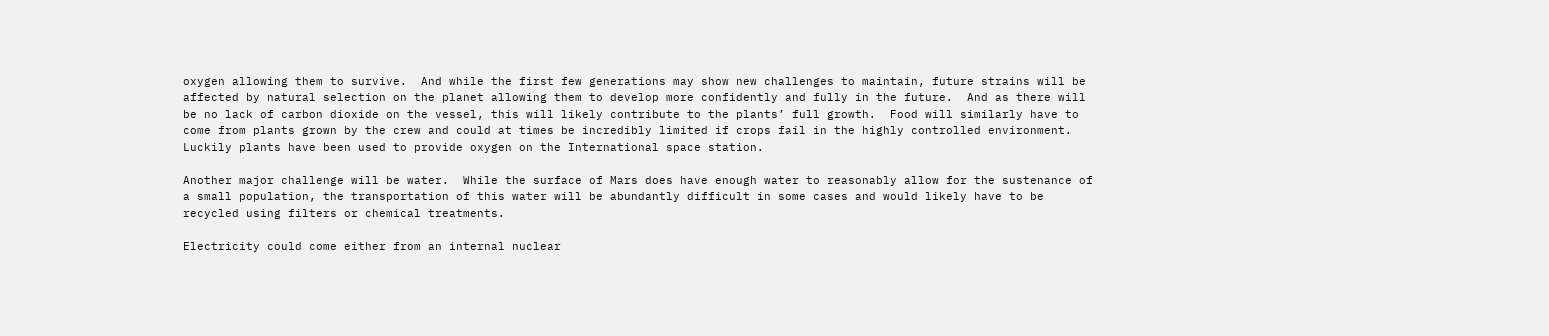oxygen allowing them to survive.  And while the first few generations may show new challenges to maintain, future strains will be affected by natural selection on the planet allowing them to develop more confidently and fully in the future.  And as there will be no lack of carbon dioxide on the vessel, this will likely contribute to the plants’ full growth.  Food will similarly have to come from plants grown by the crew and could at times be incredibly limited if crops fail in the highly controlled environment.  Luckily plants have been used to provide oxygen on the International space station.

Another major challenge will be water.  While the surface of Mars does have enough water to reasonably allow for the sustenance of a small population, the transportation of this water will be abundantly difficult in some cases and would likely have to be recycled using filters or chemical treatments.

Electricity could come either from an internal nuclear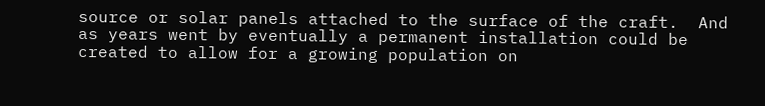source or solar panels attached to the surface of the craft.  And as years went by eventually a permanent installation could be created to allow for a growing population on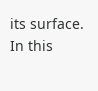its surface.  In this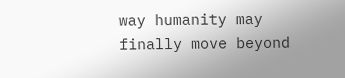way humanity may finally move beyond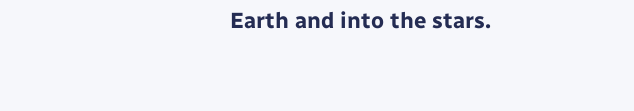Earth and into the stars.